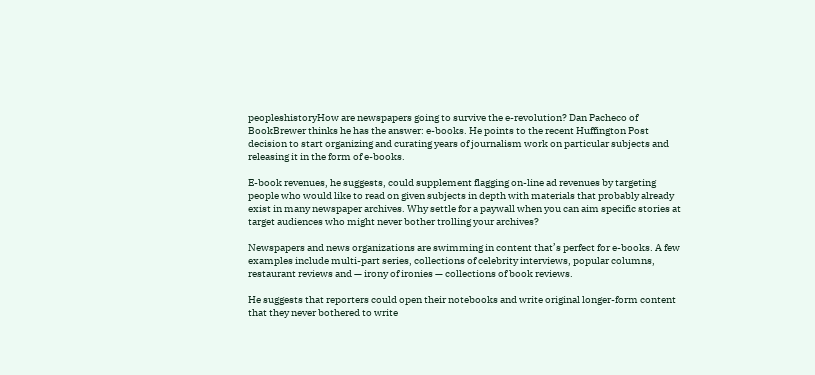peopleshistoryHow are newspapers going to survive the e-revolution? Dan Pacheco of BookBrewer thinks he has the answer: e-books. He points to the recent Huffington Post decision to start organizing and curating years of journalism work on particular subjects and releasing it in the form of e-books.

E-book revenues, he suggests, could supplement flagging on-line ad revenues by targeting people who would like to read on given subjects in depth with materials that probably already exist in many newspaper archives. Why settle for a paywall when you can aim specific stories at target audiences who might never bother trolling your archives?

Newspapers and news organizations are swimming in content that’s perfect for e-books. A few examples include multi-part series, collections of celebrity interviews, popular columns, restaurant reviews and — irony of ironies — collections of book reviews.

He suggests that reporters could open their notebooks and write original longer-form content that they never bothered to write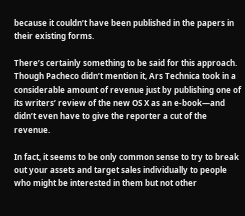because it couldn’t have been published in the papers in their existing forms.

There’s certainly something to be said for this approach. Though Pacheco didn’t mention it, Ars Technica took in a considerable amount of revenue just by publishing one of its writers’ review of the new OS X as an e-book—and didn’t even have to give the reporter a cut of the revenue.

In fact, it seems to be only common sense to try to break out your assets and target sales individually to people who might be interested in them but not other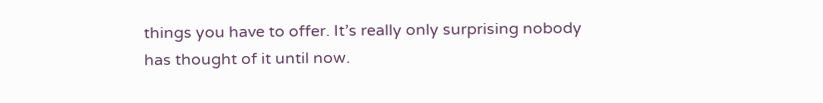things you have to offer. It’s really only surprising nobody has thought of it until now.